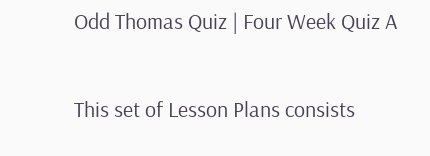Odd Thomas Quiz | Four Week Quiz A

This set of Lesson Plans consists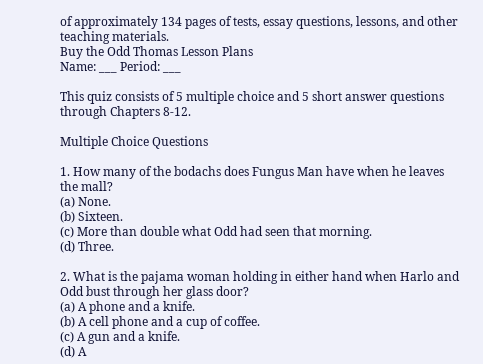of approximately 134 pages of tests, essay questions, lessons, and other teaching materials.
Buy the Odd Thomas Lesson Plans
Name: ___ Period: ___

This quiz consists of 5 multiple choice and 5 short answer questions through Chapters 8-12.

Multiple Choice Questions

1. How many of the bodachs does Fungus Man have when he leaves the mall?
(a) None.
(b) Sixteen.
(c) More than double what Odd had seen that morning.
(d) Three.

2. What is the pajama woman holding in either hand when Harlo and Odd bust through her glass door?
(a) A phone and a knife.
(b) A cell phone and a cup of coffee.
(c) A gun and a knife.
(d) A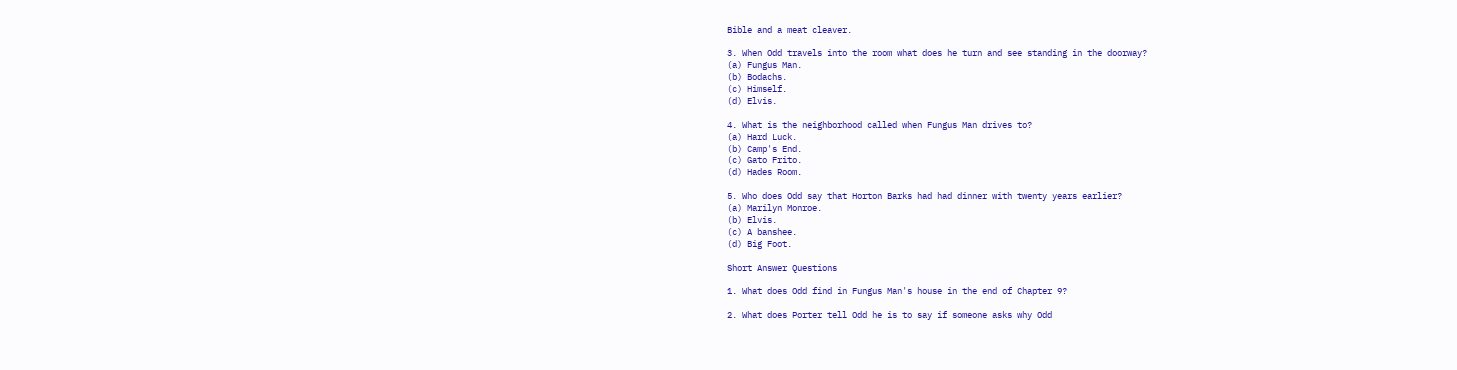Bible and a meat cleaver.

3. When Odd travels into the room what does he turn and see standing in the doorway?
(a) Fungus Man.
(b) Bodachs.
(c) Himself.
(d) Elvis.

4. What is the neighborhood called when Fungus Man drives to?
(a) Hard Luck.
(b) Camp's End.
(c) Gato Frito.
(d) Hades Room.

5. Who does Odd say that Horton Barks had had dinner with twenty years earlier?
(a) Marilyn Monroe.
(b) Elvis.
(c) A banshee.
(d) Big Foot.

Short Answer Questions

1. What does Odd find in Fungus Man's house in the end of Chapter 9?

2. What does Porter tell Odd he is to say if someone asks why Odd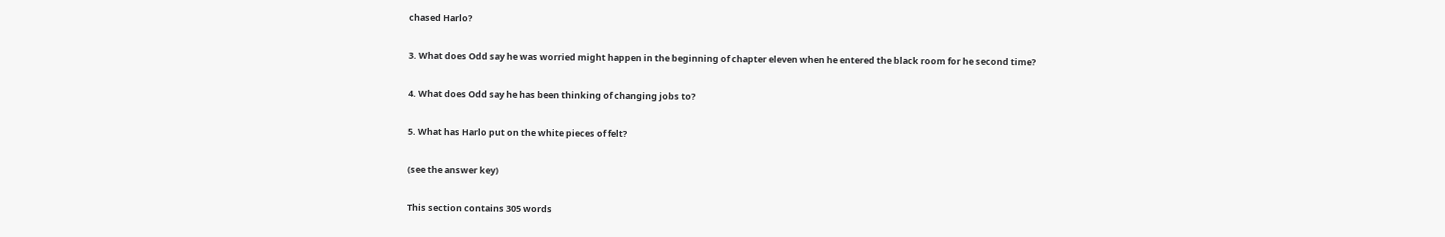chased Harlo?

3. What does Odd say he was worried might happen in the beginning of chapter eleven when he entered the black room for he second time?

4. What does Odd say he has been thinking of changing jobs to?

5. What has Harlo put on the white pieces of felt?

(see the answer key)

This section contains 305 words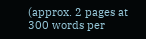(approx. 2 pages at 300 words per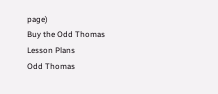page)
Buy the Odd Thomas Lesson Plans
Odd Thomas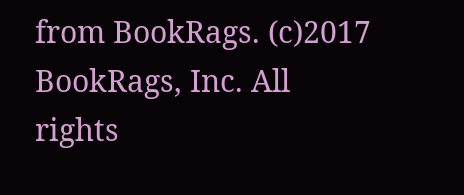from BookRags. (c)2017 BookRags, Inc. All rights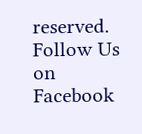reserved.
Follow Us on Facebook